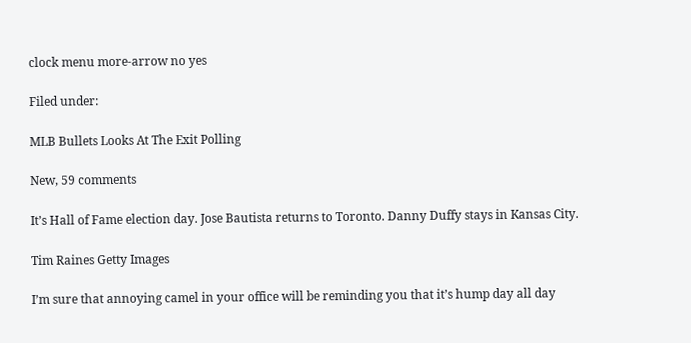clock menu more-arrow no yes

Filed under:

MLB Bullets Looks At The Exit Polling

New, 59 comments

It’s Hall of Fame election day. Jose Bautista returns to Toronto. Danny Duffy stays in Kansas City.

Tim Raines Getty Images

I’m sure that annoying camel in your office will be reminding you that it’s hump day all day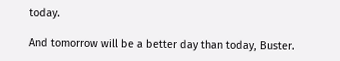today.

And tomorrow will be a better day than today, Buster.